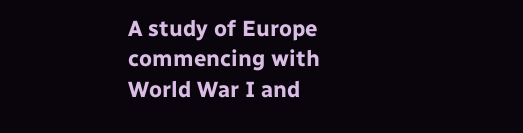A study of Europe commencing with World War I and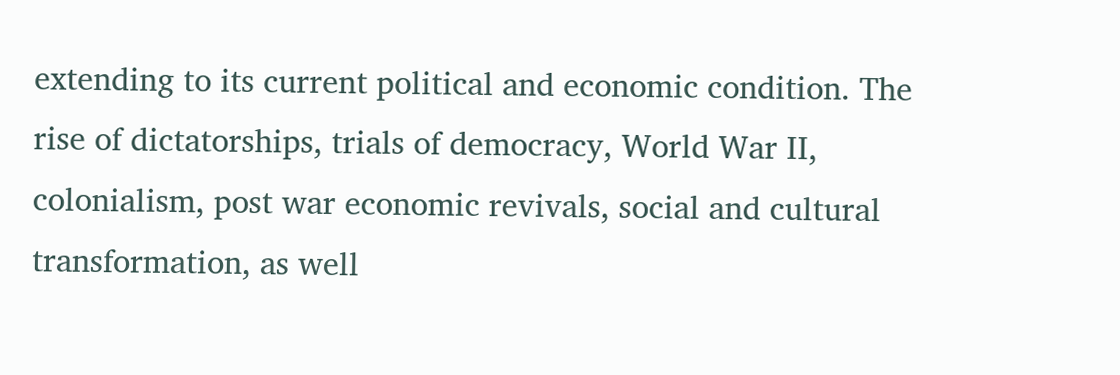extending to its current political and economic condition. The rise of dictatorships, trials of democracy, World War II, colonialism, post war economic revivals, social and cultural transformation, as well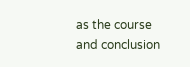as the course and conclusion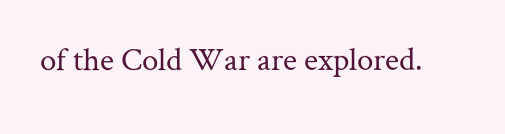of the Cold War are explored.